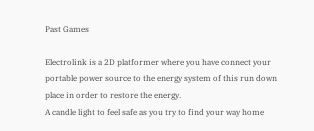Past Games

Electrolink is a 2D platformer where you have connect your portable power source to the energy system of this run down place in order to restore the energy.
A candle light to feel safe as you try to find your way home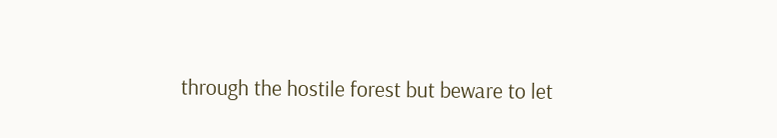through the hostile forest but beware to let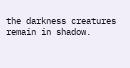the darkness creatures remain in shadow.